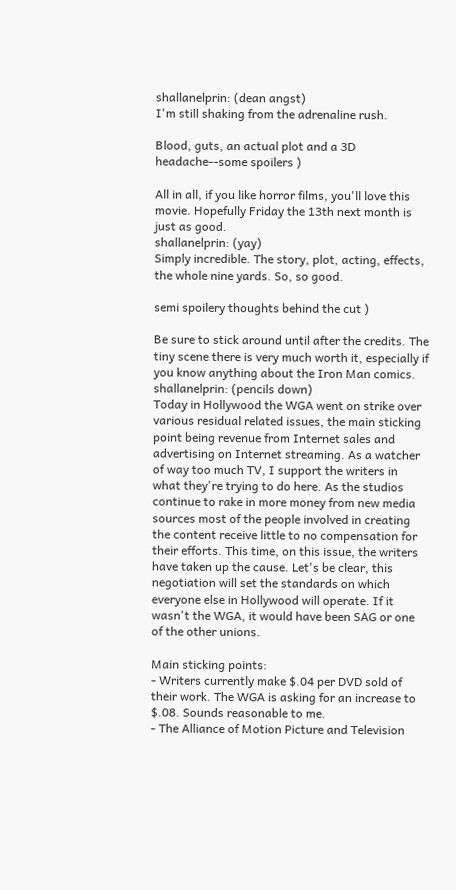shallanelprin: (dean angst)
I'm still shaking from the adrenaline rush.

Blood, guts, an actual plot and a 3D headache--some spoilers )

All in all, if you like horror films, you'll love this movie. Hopefully Friday the 13th next month is just as good.
shallanelprin: (yay)
Simply incredible. The story, plot, acting, effects, the whole nine yards. So, so good.

semi spoilery thoughts behind the cut )

Be sure to stick around until after the credits. The tiny scene there is very much worth it, especially if you know anything about the Iron Man comics.
shallanelprin: (pencils down)
Today in Hollywood the WGA went on strike over various residual related issues, the main sticking point being revenue from Internet sales and advertising on Internet streaming. As a watcher of way too much TV, I support the writers in what they're trying to do here. As the studios continue to rake in more money from new media sources most of the people involved in creating the content receive little to no compensation for their efforts. This time, on this issue, the writers have taken up the cause. Let's be clear, this negotiation will set the standards on which everyone else in Hollywood will operate. If it wasn't the WGA, it would have been SAG or one of the other unions.

Main sticking points:
- Writers currently make $.04 per DVD sold of their work. The WGA is asking for an increase to $.08. Sounds reasonable to me.
- The Alliance of Motion Picture and Television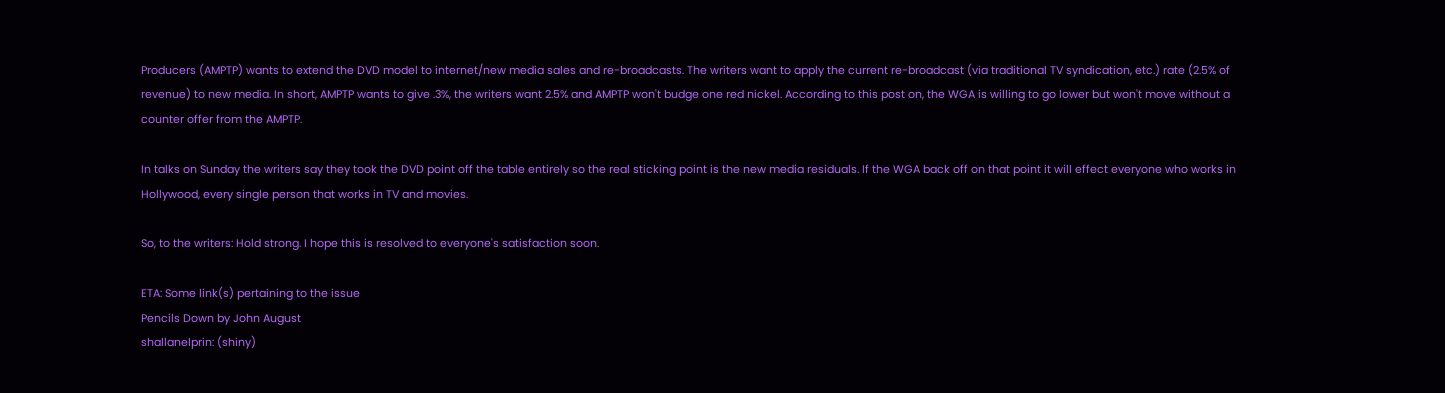Producers (AMPTP) wants to extend the DVD model to internet/new media sales and re-broadcasts. The writers want to apply the current re-broadcast (via traditional TV syndication, etc.) rate (2.5% of revenue) to new media. In short, AMPTP wants to give .3%, the writers want 2.5% and AMPTP won't budge one red nickel. According to this post on, the WGA is willing to go lower but won't move without a counter offer from the AMPTP.

In talks on Sunday the writers say they took the DVD point off the table entirely so the real sticking point is the new media residuals. If the WGA back off on that point it will effect everyone who works in Hollywood, every single person that works in TV and movies.

So, to the writers: Hold strong. I hope this is resolved to everyone's satisfaction soon.

ETA: Some link(s) pertaining to the issue
Pencils Down by John August
shallanelprin: (shiny)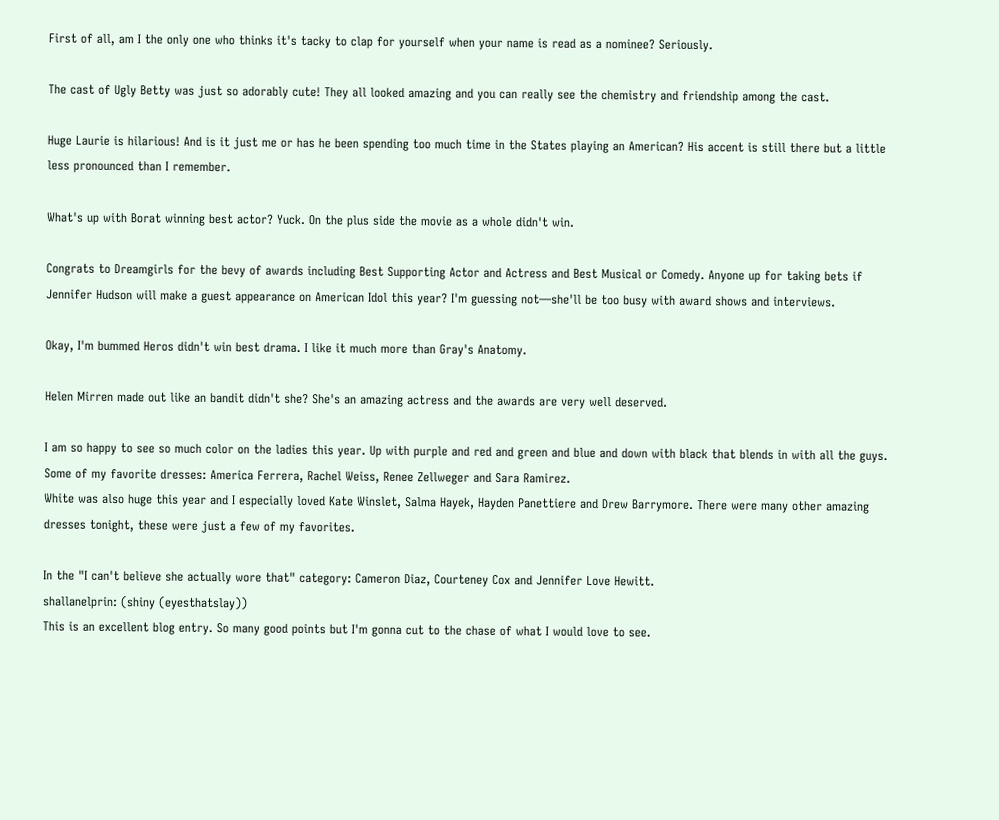First of all, am I the only one who thinks it's tacky to clap for yourself when your name is read as a nominee? Seriously.

The cast of Ugly Betty was just so adorably cute! They all looked amazing and you can really see the chemistry and friendship among the cast.

Huge Laurie is hilarious! And is it just me or has he been spending too much time in the States playing an American? His accent is still there but a little less pronounced than I remember.

What's up with Borat winning best actor? Yuck. On the plus side the movie as a whole didn't win.

Congrats to Dreamgirls for the bevy of awards including Best Supporting Actor and Actress and Best Musical or Comedy. Anyone up for taking bets if Jennifer Hudson will make a guest appearance on American Idol this year? I'm guessing not—she'll be too busy with award shows and interviews.

Okay, I'm bummed Heros didn't win best drama. I like it much more than Gray's Anatomy.

Helen Mirren made out like an bandit didn't she? She's an amazing actress and the awards are very well deserved.

I am so happy to see so much color on the ladies this year. Up with purple and red and green and blue and down with black that blends in with all the guys. Some of my favorite dresses: America Ferrera, Rachel Weiss, Renee Zellweger and Sara Ramirez.
White was also huge this year and I especially loved Kate Winslet, Salma Hayek, Hayden Panettiere and Drew Barrymore. There were many other amazing dresses tonight, these were just a few of my favorites.

In the "I can't believe she actually wore that" category: Cameron Diaz, Courteney Cox and Jennifer Love Hewitt.
shallanelprin: (shiny (eyesthatslay))
This is an excellent blog entry. So many good points but I'm gonna cut to the chase of what I would love to see.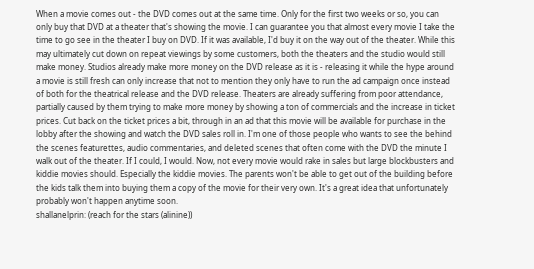When a movie comes out - the DVD comes out at the same time. Only for the first two weeks or so, you can only buy that DVD at a theater that's showing the movie. I can guarantee you that almost every movie I take the time to go see in the theater I buy on DVD. If it was available, I'd buy it on the way out of the theater. While this may ultimately cut down on repeat viewings by some customers, both the theaters and the studio would still make money. Studios already make more money on the DVD release as it is - releasing it while the hype around a movie is still fresh can only increase that not to mention they only have to run the ad campaign once instead of both for the theatrical release and the DVD release. Theaters are already suffering from poor attendance, partially caused by them trying to make more money by showing a ton of commercials and the increase in ticket prices. Cut back on the ticket prices a bit, through in an ad that this movie will be available for purchase in the lobby after the showing and watch the DVD sales roll in. I'm one of those people who wants to see the behind the scenes featurettes, audio commentaries, and deleted scenes that often come with the DVD the minute I walk out of the theater. If I could, I would. Now, not every movie would rake in sales but large blockbusters and kiddie movies should. Especially the kiddie movies. The parents won't be able to get out of the building before the kids talk them into buying them a copy of the movie for their very own. It's a great idea that unfortunately probably won't happen anytime soon.
shallanelprin: (reach for the stars (alinine))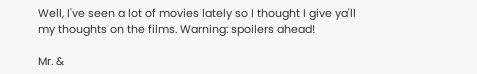Well, I've seen a lot of movies lately so I thought I give ya'll my thoughts on the films. Warning: spoilers ahead!

Mr. &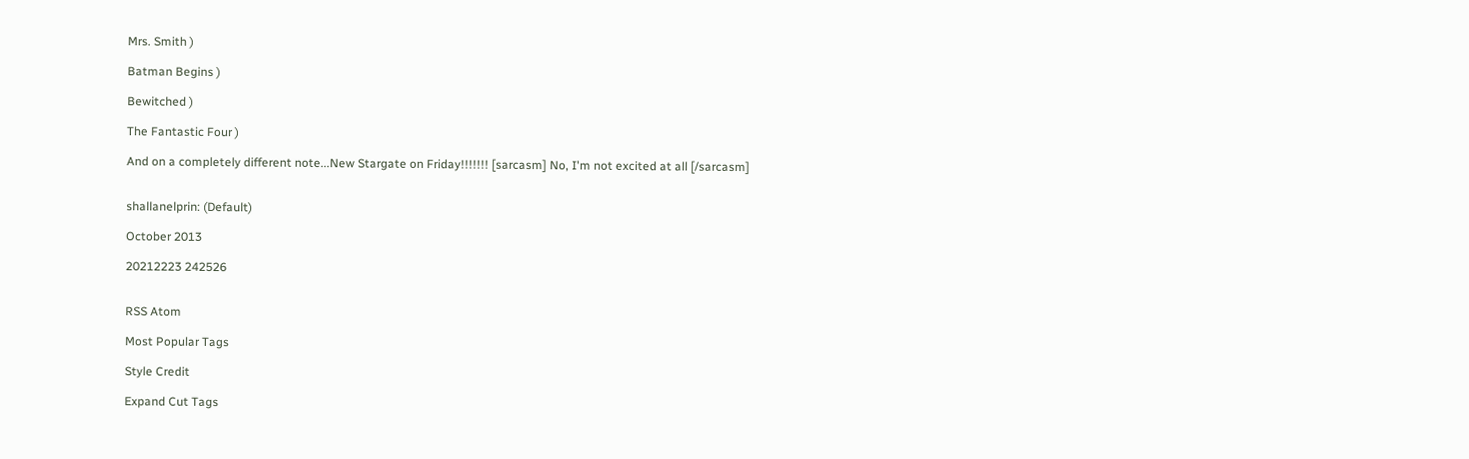Mrs. Smith )

Batman Begins )

Bewitched )

The Fantastic Four )

And on a completely different note...New Stargate on Friday!!!!!!! [sarcasm] No, I'm not excited at all [/sarcasm]


shallanelprin: (Default)

October 2013

20212223 242526


RSS Atom

Most Popular Tags

Style Credit

Expand Cut Tags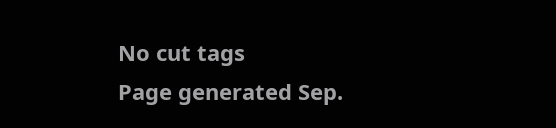No cut tags
Page generated Sep.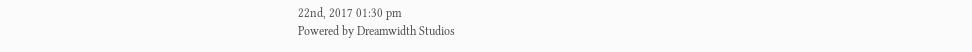22nd, 2017 01:30 pm
Powered by Dreamwidth Studios